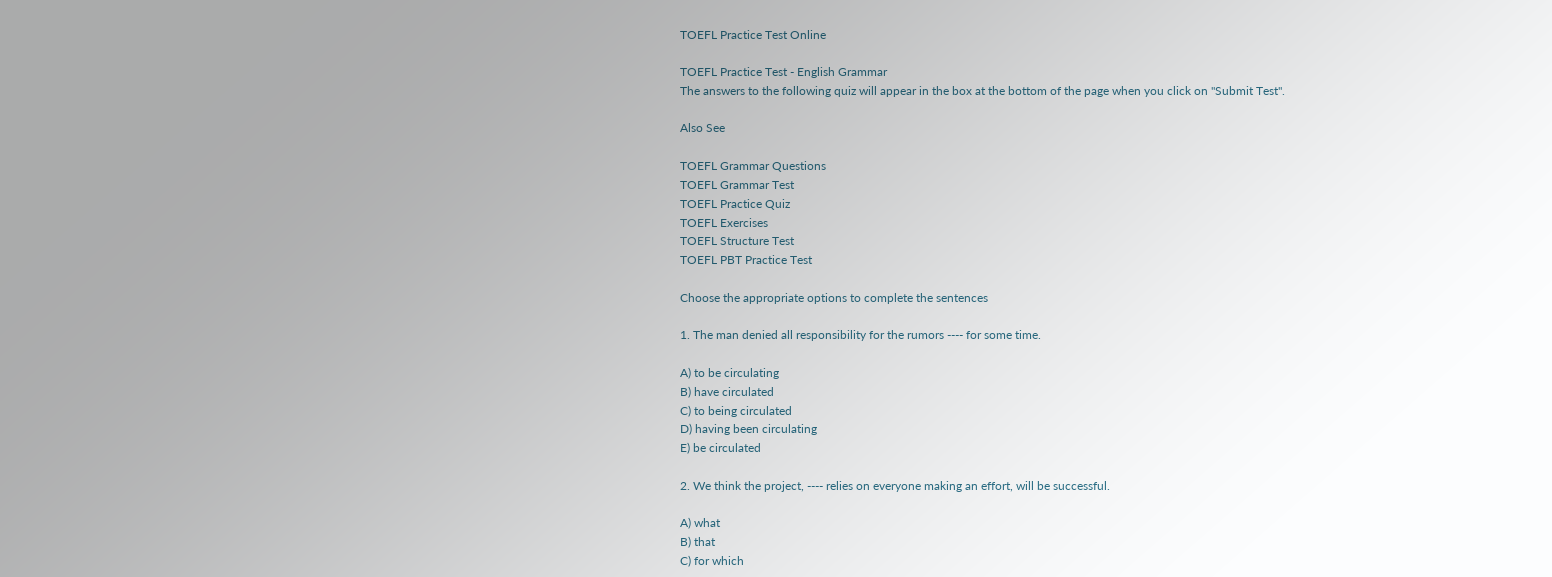TOEFL Practice Test Online

TOEFL Practice Test - English Grammar
The answers to the following quiz will appear in the box at the bottom of the page when you click on "Submit Test".

Also See

TOEFL Grammar Questions
TOEFL Grammar Test
TOEFL Practice Quiz
TOEFL Exercises
TOEFL Structure Test
TOEFL PBT Practice Test

Choose the appropriate options to complete the sentences

1. The man denied all responsibility for the rumors ---- for some time.

A) to be circulating
B) have circulated
C) to being circulated
D) having been circulating
E) be circulated

2. We think the project, ---- relies on everyone making an effort, will be successful.

A) what
B) that
C) for which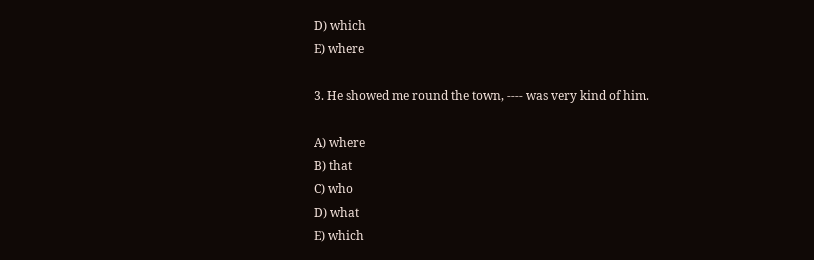D) which
E) where

3. He showed me round the town, ---- was very kind of him.

A) where
B) that
C) who
D) what
E) which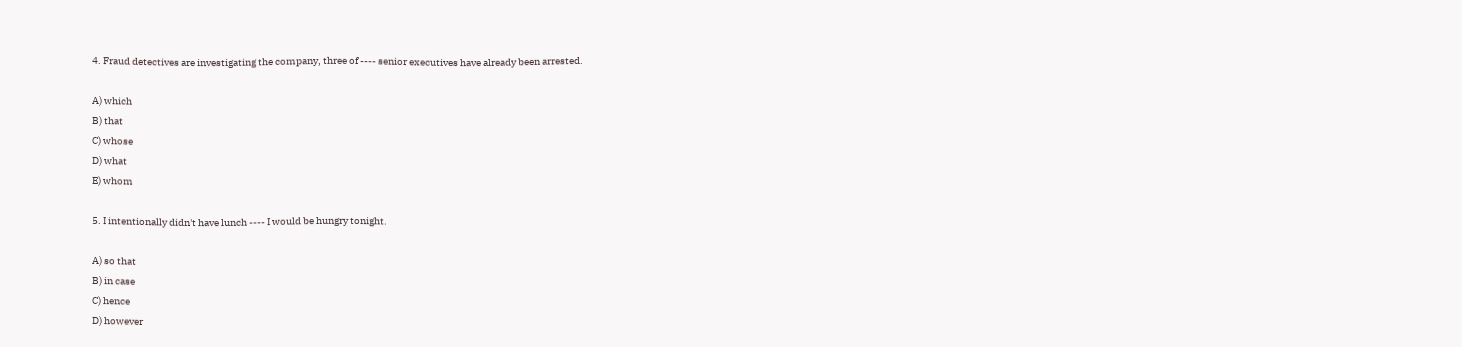4. Fraud detectives are investigating the company, three of ---- senior executives have already been arrested.

A) which
B) that
C) whose
D) what
E) whom

5. I intentionally didn't have lunch ---- I would be hungry tonight.

A) so that
B) in case
C) hence
D) however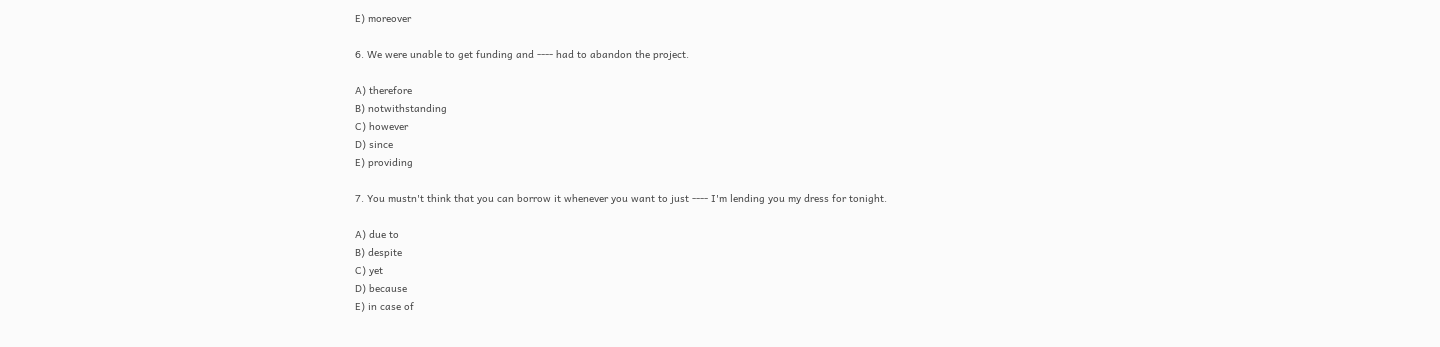E) moreover

6. We were unable to get funding and ---- had to abandon the project.

A) therefore
B) notwithstanding
C) however
D) since
E) providing

7. You mustn't think that you can borrow it whenever you want to just ---- I'm lending you my dress for tonight.

A) due to
B) despite
C) yet
D) because
E) in case of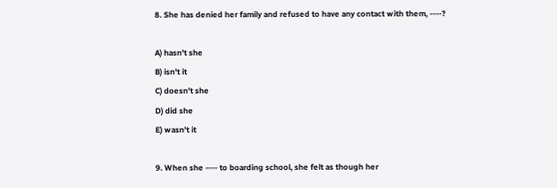8. She has denied her family and refused to have any contact with them, ----?

A) hasn't she
B) isn't it
C) doesn't she
D) did she
E) wasn't it

9. When she ---- to boarding school, she felt as though her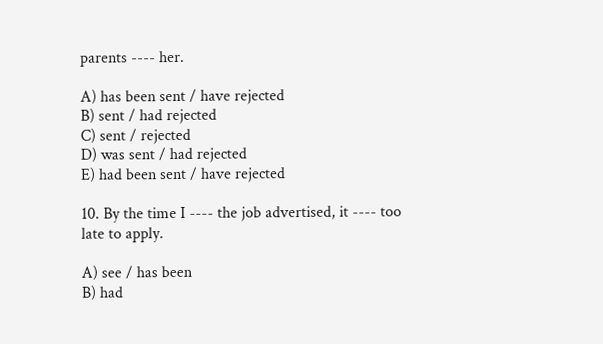parents ---- her.

A) has been sent / have rejected
B) sent / had rejected
C) sent / rejected
D) was sent / had rejected
E) had been sent / have rejected

10. By the time I ---- the job advertised, it ---- too late to apply.

A) see / has been
B) had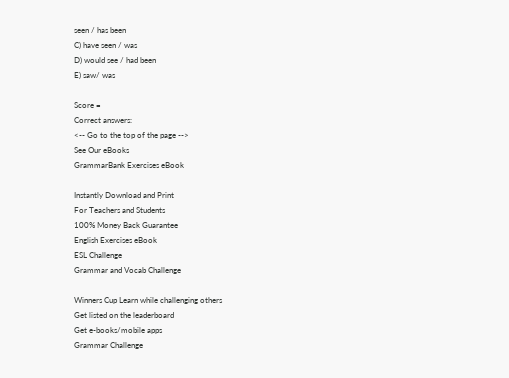seen / has been
C) have seen / was
D) would see / had been
E) saw/ was

Score =
Correct answers:
<-- Go to the top of the page -->
See Our eBooks
GrammarBank Exercises eBook

Instantly Download and Print
For Teachers and Students
100% Money Back Guarantee
English Exercises eBook
ESL Challenge
Grammar and Vocab Challenge

Winners Cup Learn while challenging others
Get listed on the leaderboard
Get e-books/mobile apps
Grammar Challenge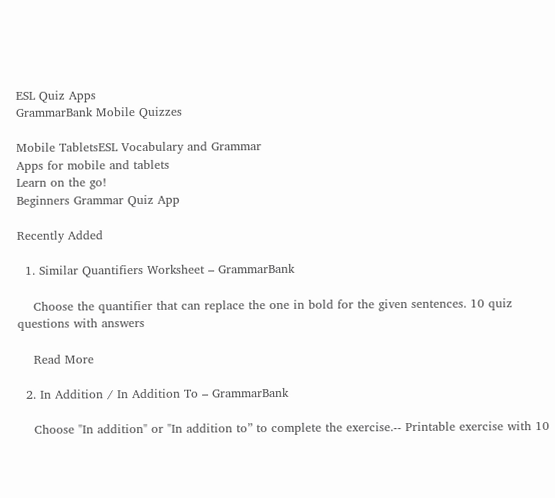ESL Quiz Apps
GrammarBank Mobile Quizzes

Mobile TabletsESL Vocabulary and Grammar
Apps for mobile and tablets
Learn on the go!
Beginners Grammar Quiz App

Recently Added

  1. Similar Quantifiers Worksheet – GrammarBank

    Choose the quantifier that can replace the one in bold for the given sentences. 10 quiz questions with answers

    Read More

  2. In Addition / In Addition To – GrammarBank

    Choose "In addition" or "In addition to” to complete the exercise.-- Printable exercise with 10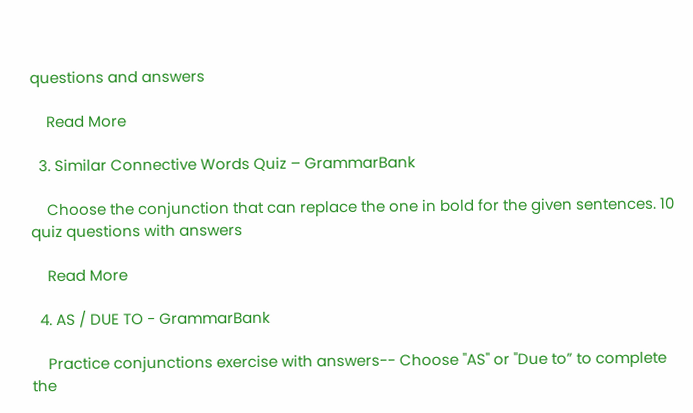questions and answers

    Read More

  3. Similar Connective Words Quiz – GrammarBank

    Choose the conjunction that can replace the one in bold for the given sentences. 10 quiz questions with answers

    Read More

  4. AS / DUE TO - GrammarBank

    Practice conjunctions exercise with answers-- Choose "AS" or "Due to” to complete the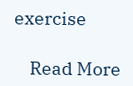exercise

    Read More